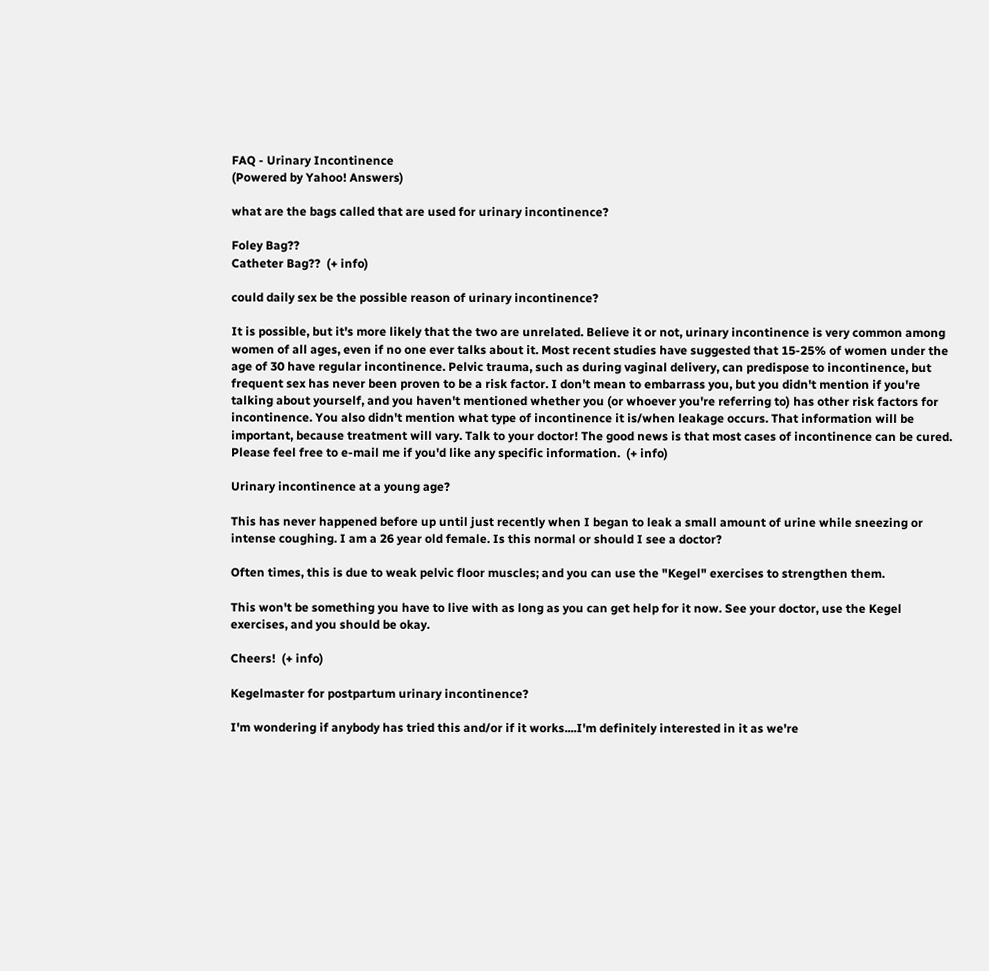FAQ - Urinary Incontinence
(Powered by Yahoo! Answers)

what are the bags called that are used for urinary incontinence?

Foley Bag??
Catheter Bag??  (+ info)

could daily sex be the possible reason of urinary incontinence?

It is possible, but it's more likely that the two are unrelated. Believe it or not, urinary incontinence is very common among women of all ages, even if no one ever talks about it. Most recent studies have suggested that 15-25% of women under the age of 30 have regular incontinence. Pelvic trauma, such as during vaginal delivery, can predispose to incontinence, but frequent sex has never been proven to be a risk factor. I don't mean to embarrass you, but you didn't mention if you're talking about yourself, and you haven't mentioned whether you (or whoever you're referring to) has other risk factors for incontinence. You also didn't mention what type of incontinence it is/when leakage occurs. That information will be important, because treatment will vary. Talk to your doctor! The good news is that most cases of incontinence can be cured. Please feel free to e-mail me if you'd like any specific information.  (+ info)

Urinary incontinence at a young age?

This has never happened before up until just recently when I began to leak a small amount of urine while sneezing or intense coughing. I am a 26 year old female. Is this normal or should I see a doctor?

Often times, this is due to weak pelvic floor muscles; and you can use the "Kegel" exercises to strengthen them.

This won't be something you have to live with as long as you can get help for it now. See your doctor, use the Kegel exercises, and you should be okay.

Cheers!  (+ info)

Kegelmaster for postpartum urinary incontinence?

I'm wondering if anybody has tried this and/or if it works....I'm definitely interested in it as we're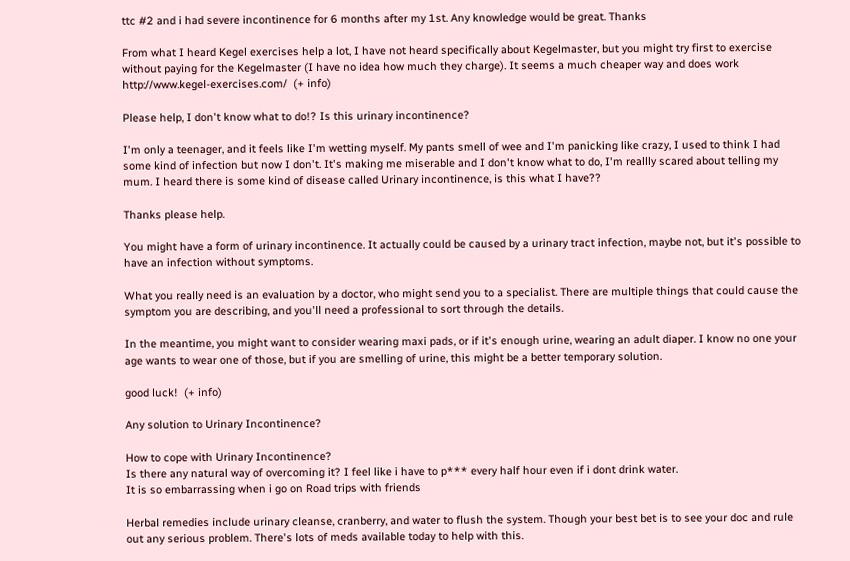ttc #2 and i had severe incontinence for 6 months after my 1st. Any knowledge would be great. Thanks

From what I heard Kegel exercises help a lot, I have not heard specifically about Kegelmaster, but you might try first to exercise without paying for the Kegelmaster (I have no idea how much they charge). It seems a much cheaper way and does work
http://www.kegel-exercises.com/  (+ info)

Please help, I don't know what to do!? Is this urinary incontinence?

I'm only a teenager, and it feels like I'm wetting myself. My pants smell of wee and I'm panicking like crazy, I used to think I had some kind of infection but now I don't. It's making me miserable and I don't know what to do, I'm reallly scared about telling my mum. I heard there is some kind of disease called Urinary incontinence, is this what I have??

Thanks please help.

You might have a form of urinary incontinence. It actually could be caused by a urinary tract infection, maybe not, but it's possible to have an infection without symptoms.

What you really need is an evaluation by a doctor, who might send you to a specialist. There are multiple things that could cause the symptom you are describing, and you'll need a professional to sort through the details.

In the meantime, you might want to consider wearing maxi pads, or if it's enough urine, wearing an adult diaper. I know no one your age wants to wear one of those, but if you are smelling of urine, this might be a better temporary solution.

good luck!  (+ info)

Any solution to Urinary Incontinence?

How to cope with Urinary Incontinence?
Is there any natural way of overcoming it? I feel like i have to p*** every half hour even if i dont drink water.
It is so embarrassing when i go on Road trips with friends

Herbal remedies include urinary cleanse, cranberry, and water to flush the system. Though your best bet is to see your doc and rule out any serious problem. There's lots of meds available today to help with this.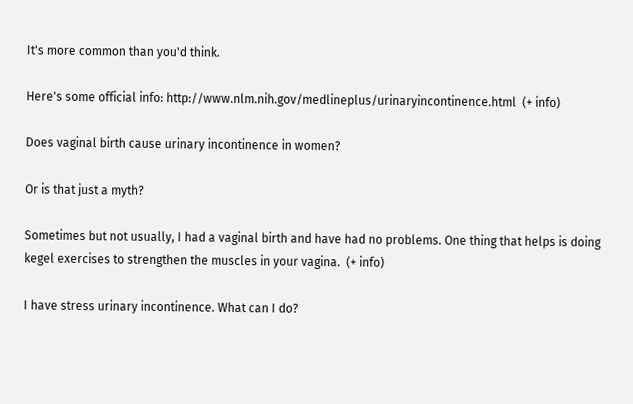It's more common than you'd think.

Here's some official info: http://www.nlm.nih.gov/medlineplus/urinaryincontinence.html  (+ info)

Does vaginal birth cause urinary incontinence in women?

Or is that just a myth?

Sometimes but not usually, I had a vaginal birth and have had no problems. One thing that helps is doing kegel exercises to strengthen the muscles in your vagina.  (+ info)

I have stress urinary incontinence. What can I do?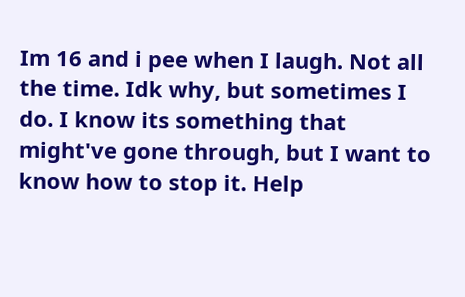Im 16 and i pee when I laugh. Not all the time. Idk why, but sometimes I do. I know its something that might've gone through, but I want to know how to stop it. Help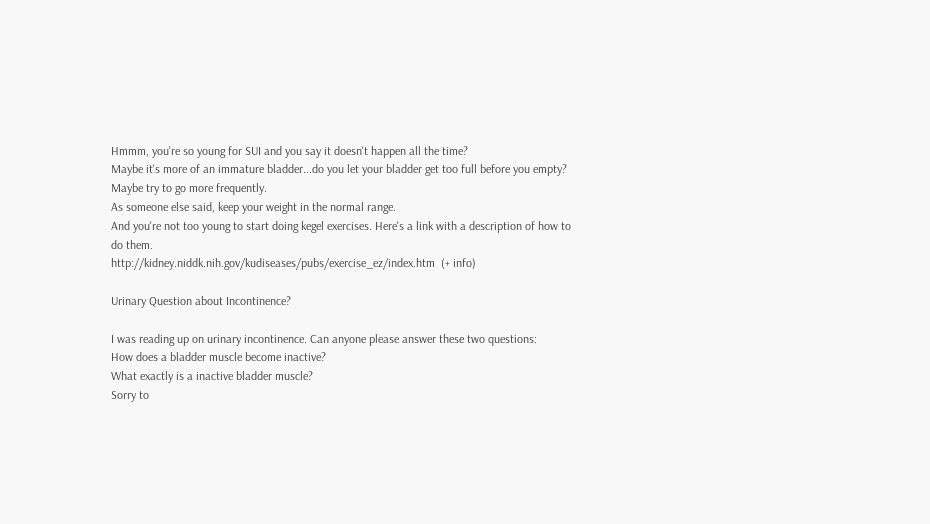Hmmm, you're so young for SUI and you say it doesn't happen all the time?
Maybe it's more of an immature bladder...do you let your bladder get too full before you empty? Maybe try to go more frequently.
As someone else said, keep your weight in the normal range.
And you're not too young to start doing kegel exercises. Here's a link with a description of how to do them.
http://kidney.niddk.nih.gov/kudiseases/pubs/exercise_ez/index.htm  (+ info)

Urinary Question about Incontinence?

I was reading up on urinary incontinence. Can anyone please answer these two questions:
How does a bladder muscle become inactive?
What exactly is a inactive bladder muscle?
Sorry to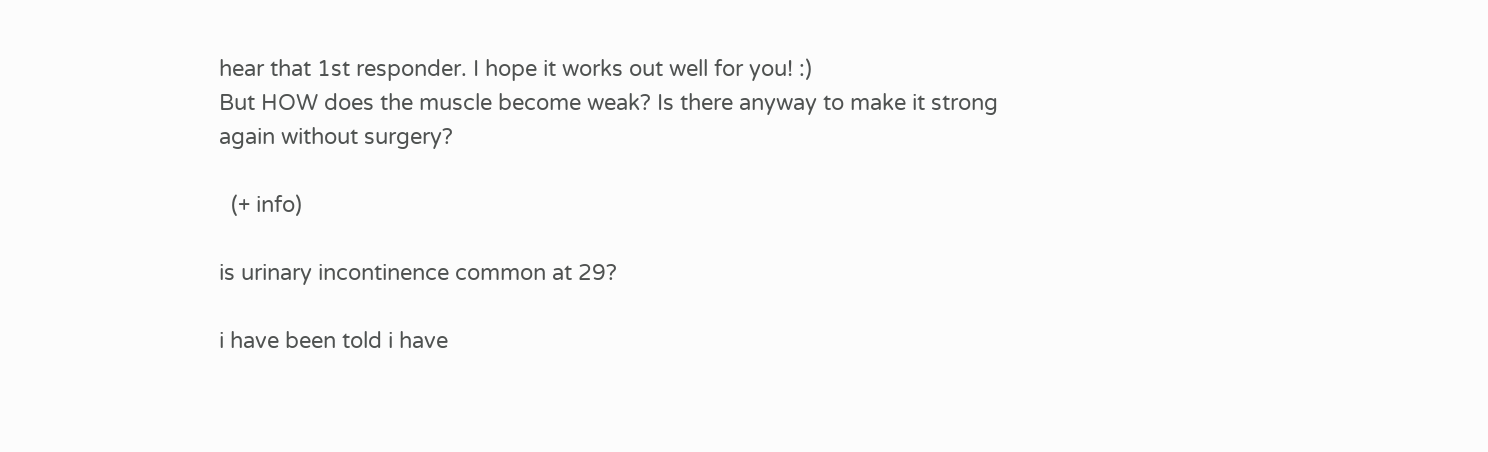hear that 1st responder. I hope it works out well for you! :)
But HOW does the muscle become weak? Is there anyway to make it strong again without surgery?

  (+ info)

is urinary incontinence common at 29?

i have been told i have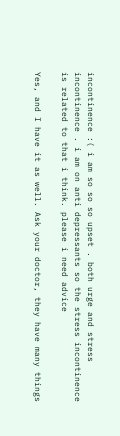incontinence :( i am so so so upset . both urge and stress incontinence . i am on anti depressants so the stress incontinence is related to that i think. please i need advice

Yes, and I have it as well. Ask your doctor, they have many things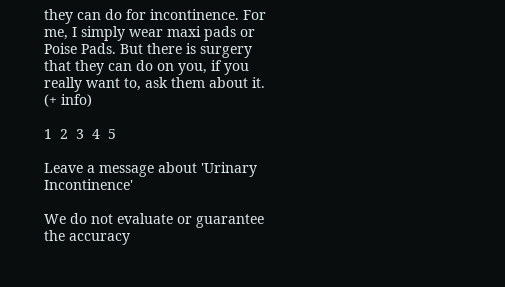they can do for incontinence. For me, I simply wear maxi pads or Poise Pads. But there is surgery that they can do on you, if you really want to, ask them about it.  (+ info)

1  2  3  4  5

Leave a message about 'Urinary Incontinence'

We do not evaluate or guarantee the accuracy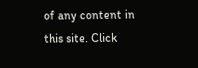of any content in this site. Click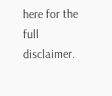here for the full disclaimer.